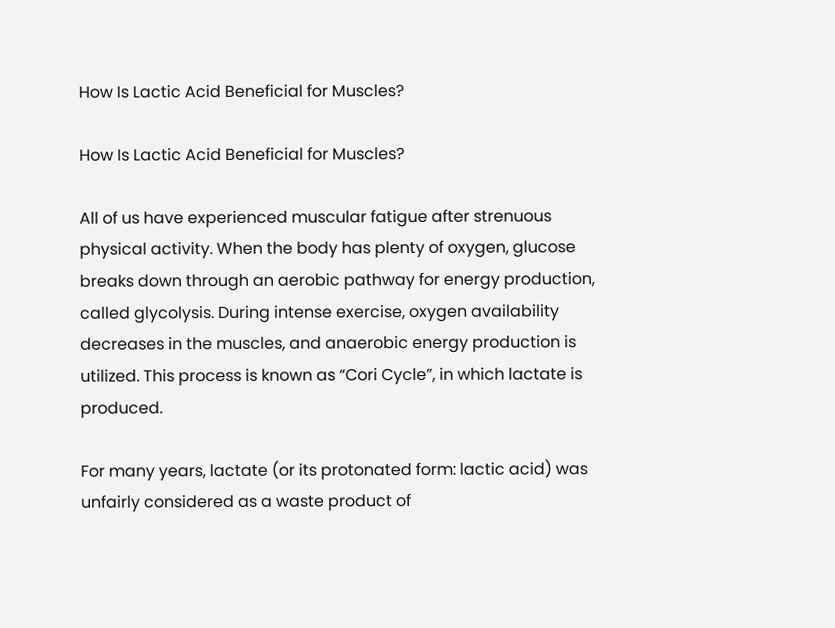How Is Lactic Acid Beneficial for Muscles?

How Is Lactic Acid Beneficial for Muscles?

All of us have experienced muscular fatigue after strenuous physical activity. When the body has plenty of oxygen, glucose breaks down through an aerobic pathway for energy production, called glycolysis. During intense exercise, oxygen availability decreases in the muscles, and anaerobic energy production is utilized. This process is known as “Cori Cycle”, in which lactate is produced.

For many years, lactate (or its protonated form: lactic acid) was unfairly considered as a waste product of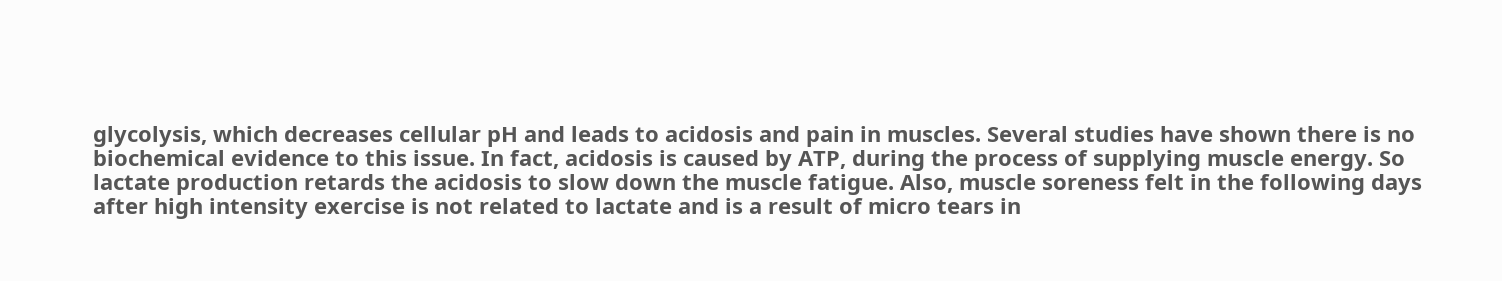glycolysis, which decreases cellular pH and leads to acidosis and pain in muscles. Several studies have shown there is no biochemical evidence to this issue. In fact, acidosis is caused by ATP, during the process of supplying muscle energy. So lactate production retards the acidosis to slow down the muscle fatigue. Also, muscle soreness felt in the following days after high intensity exercise is not related to lactate and is a result of micro tears in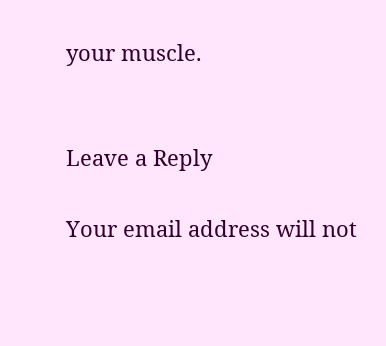your muscle.


Leave a Reply

Your email address will not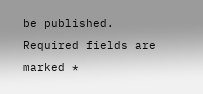be published. Required fields are marked *